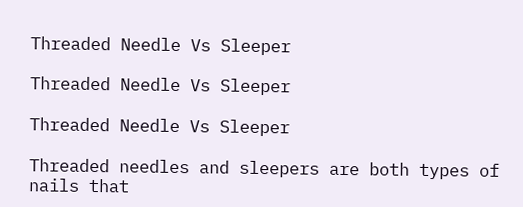Threaded Needle Vs Sleeper

Threaded Needle Vs Sleeper

Threaded Needle Vs Sleeper

Threaded needles and sleepers are both types of nails that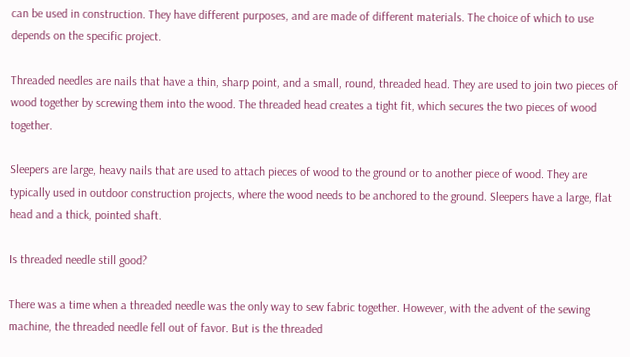can be used in construction. They have different purposes, and are made of different materials. The choice of which to use depends on the specific project.

Threaded needles are nails that have a thin, sharp point, and a small, round, threaded head. They are used to join two pieces of wood together by screwing them into the wood. The threaded head creates a tight fit, which secures the two pieces of wood together.

Sleepers are large, heavy nails that are used to attach pieces of wood to the ground or to another piece of wood. They are typically used in outdoor construction projects, where the wood needs to be anchored to the ground. Sleepers have a large, flat head and a thick, pointed shaft.

Is threaded needle still good?

There was a time when a threaded needle was the only way to sew fabric together. However, with the advent of the sewing machine, the threaded needle fell out of favor. But is the threaded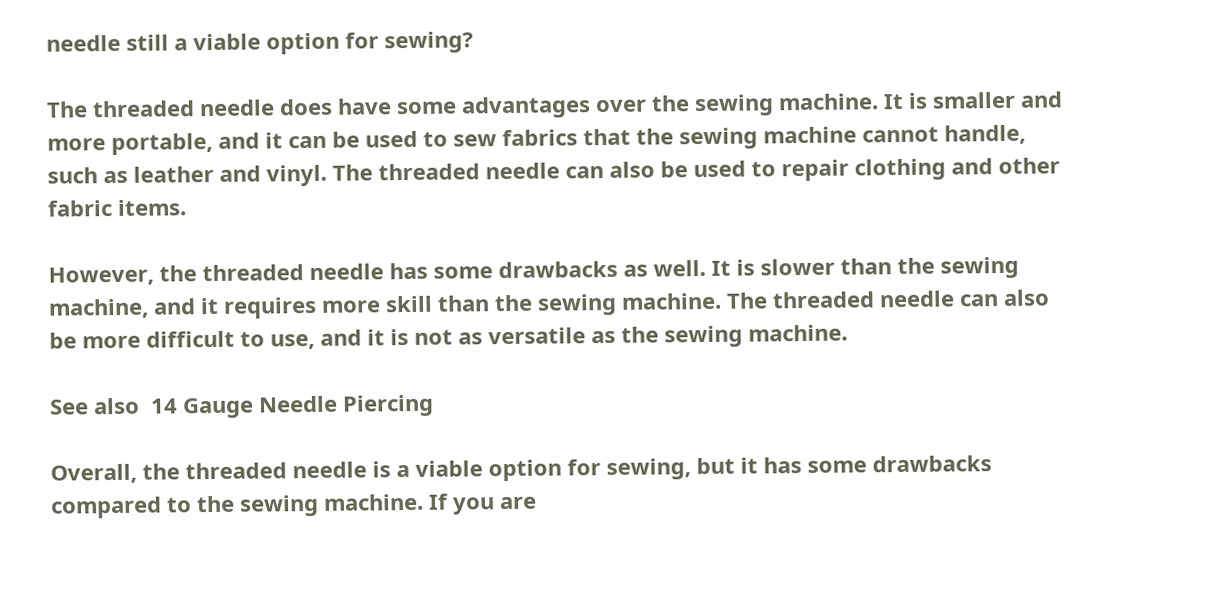needle still a viable option for sewing?

The threaded needle does have some advantages over the sewing machine. It is smaller and more portable, and it can be used to sew fabrics that the sewing machine cannot handle, such as leather and vinyl. The threaded needle can also be used to repair clothing and other fabric items.

However, the threaded needle has some drawbacks as well. It is slower than the sewing machine, and it requires more skill than the sewing machine. The threaded needle can also be more difficult to use, and it is not as versatile as the sewing machine.

See also  14 Gauge Needle Piercing

Overall, the threaded needle is a viable option for sewing, but it has some drawbacks compared to the sewing machine. If you are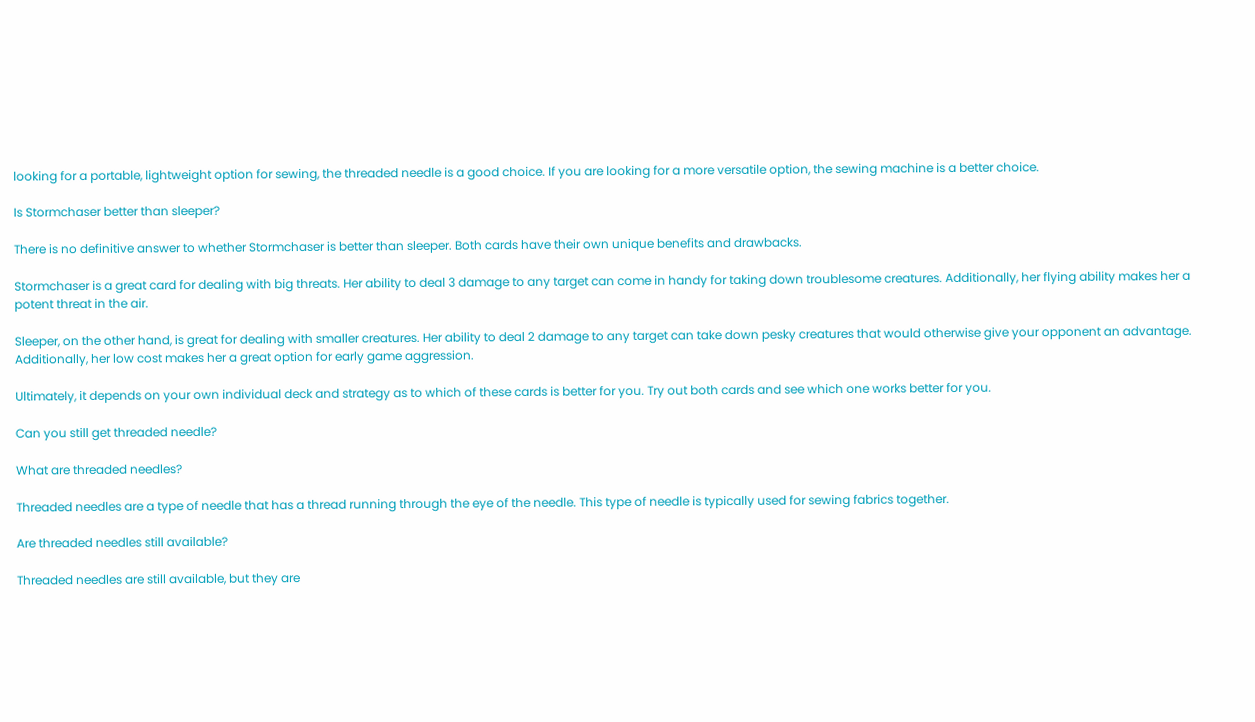looking for a portable, lightweight option for sewing, the threaded needle is a good choice. If you are looking for a more versatile option, the sewing machine is a better choice.

Is Stormchaser better than sleeper?

There is no definitive answer to whether Stormchaser is better than sleeper. Both cards have their own unique benefits and drawbacks.

Stormchaser is a great card for dealing with big threats. Her ability to deal 3 damage to any target can come in handy for taking down troublesome creatures. Additionally, her flying ability makes her a potent threat in the air.

Sleeper, on the other hand, is great for dealing with smaller creatures. Her ability to deal 2 damage to any target can take down pesky creatures that would otherwise give your opponent an advantage. Additionally, her low cost makes her a great option for early game aggression.

Ultimately, it depends on your own individual deck and strategy as to which of these cards is better for you. Try out both cards and see which one works better for you.

Can you still get threaded needle?

What are threaded needles?

Threaded needles are a type of needle that has a thread running through the eye of the needle. This type of needle is typically used for sewing fabrics together.

Are threaded needles still available?

Threaded needles are still available, but they are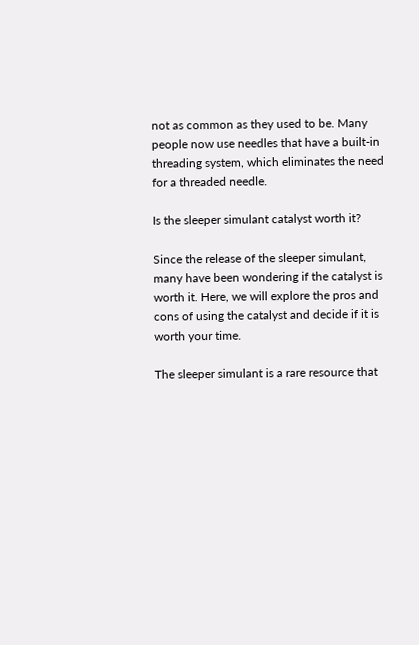not as common as they used to be. Many people now use needles that have a built-in threading system, which eliminates the need for a threaded needle.

Is the sleeper simulant catalyst worth it?

Since the release of the sleeper simulant, many have been wondering if the catalyst is worth it. Here, we will explore the pros and cons of using the catalyst and decide if it is worth your time.

The sleeper simulant is a rare resource that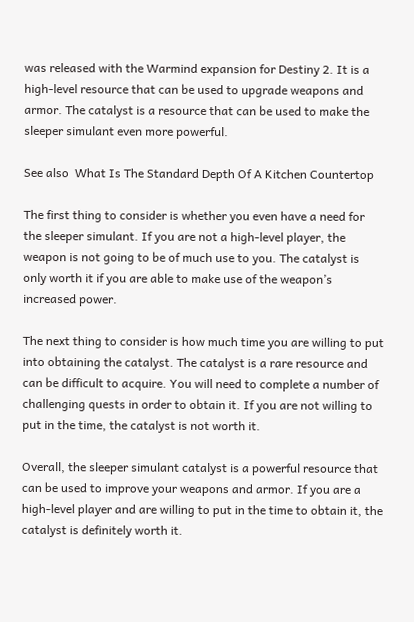was released with the Warmind expansion for Destiny 2. It is a high-level resource that can be used to upgrade weapons and armor. The catalyst is a resource that can be used to make the sleeper simulant even more powerful.

See also  What Is The Standard Depth Of A Kitchen Countertop

The first thing to consider is whether you even have a need for the sleeper simulant. If you are not a high-level player, the weapon is not going to be of much use to you. The catalyst is only worth it if you are able to make use of the weapon’s increased power.

The next thing to consider is how much time you are willing to put into obtaining the catalyst. The catalyst is a rare resource and can be difficult to acquire. You will need to complete a number of challenging quests in order to obtain it. If you are not willing to put in the time, the catalyst is not worth it.

Overall, the sleeper simulant catalyst is a powerful resource that can be used to improve your weapons and armor. If you are a high-level player and are willing to put in the time to obtain it, the catalyst is definitely worth it.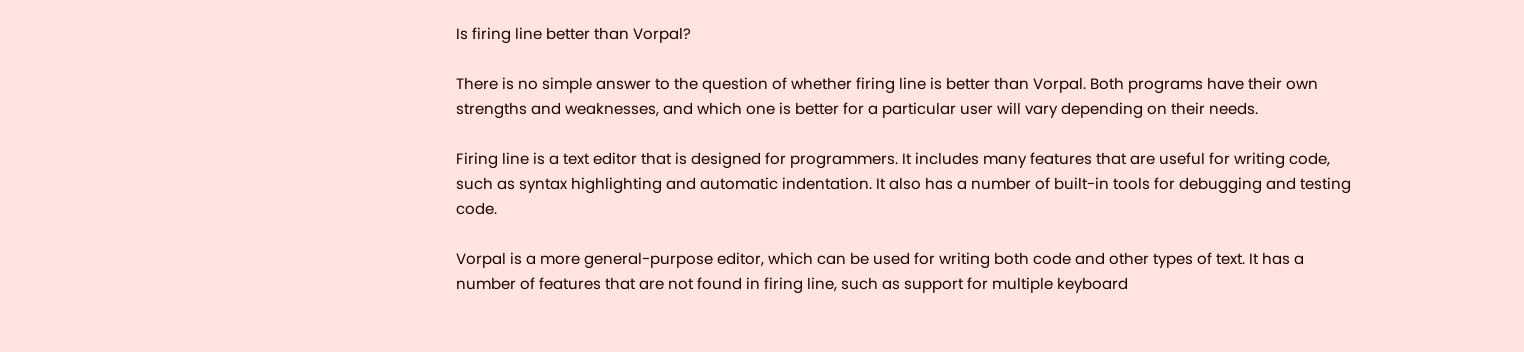Is firing line better than Vorpal?

There is no simple answer to the question of whether firing line is better than Vorpal. Both programs have their own strengths and weaknesses, and which one is better for a particular user will vary depending on their needs.

Firing line is a text editor that is designed for programmers. It includes many features that are useful for writing code, such as syntax highlighting and automatic indentation. It also has a number of built-in tools for debugging and testing code.

Vorpal is a more general-purpose editor, which can be used for writing both code and other types of text. It has a number of features that are not found in firing line, such as support for multiple keyboard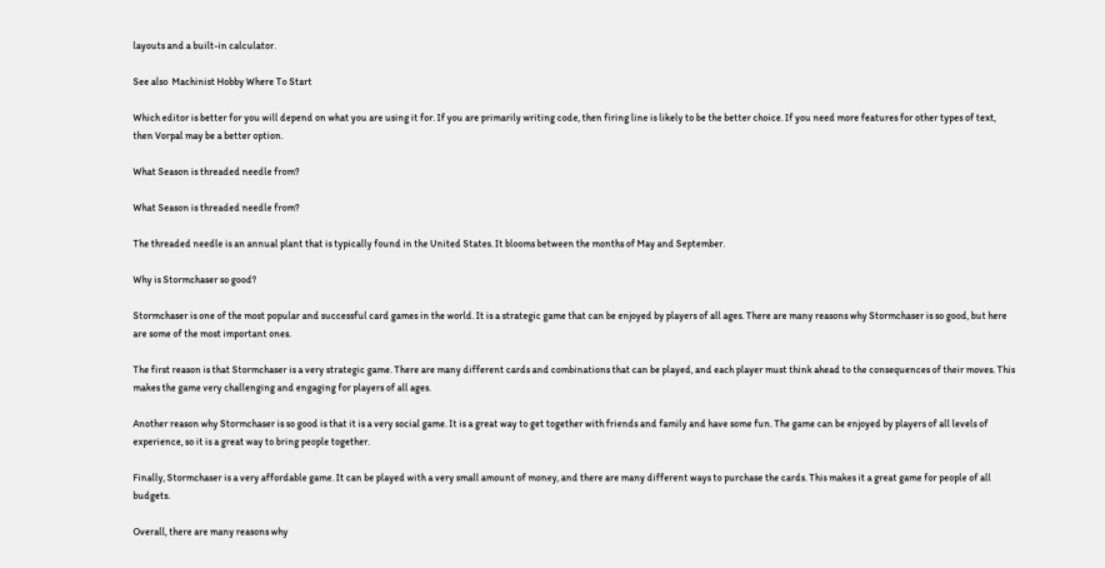layouts and a built-in calculator.

See also  Machinist Hobby Where To Start

Which editor is better for you will depend on what you are using it for. If you are primarily writing code, then firing line is likely to be the better choice. If you need more features for other types of text, then Vorpal may be a better option.

What Season is threaded needle from?

What Season is threaded needle from?

The threaded needle is an annual plant that is typically found in the United States. It blooms between the months of May and September.

Why is Stormchaser so good?

Stormchaser is one of the most popular and successful card games in the world. It is a strategic game that can be enjoyed by players of all ages. There are many reasons why Stormchaser is so good, but here are some of the most important ones.

The first reason is that Stormchaser is a very strategic game. There are many different cards and combinations that can be played, and each player must think ahead to the consequences of their moves. This makes the game very challenging and engaging for players of all ages.

Another reason why Stormchaser is so good is that it is a very social game. It is a great way to get together with friends and family and have some fun. The game can be enjoyed by players of all levels of experience, so it is a great way to bring people together.

Finally, Stormchaser is a very affordable game. It can be played with a very small amount of money, and there are many different ways to purchase the cards. This makes it a great game for people of all budgets.

Overall, there are many reasons why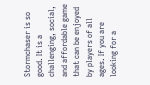Stormchaser is so good. It is a challenging, social, and affordable game that can be enjoyed by players of all ages. If you are looking for a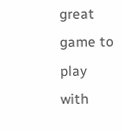great game to play with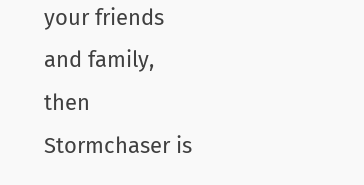your friends and family, then Stormchaser is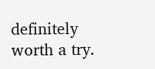definitely worth a try.